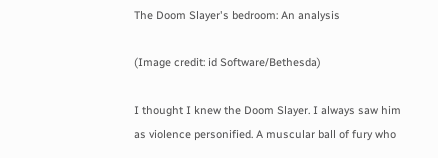The Doom Slayer's bedroom: An analysis

(Image credit: id Software/Bethesda)

I thought I knew the Doom Slayer. I always saw him as violence personified. A muscular ball of fury who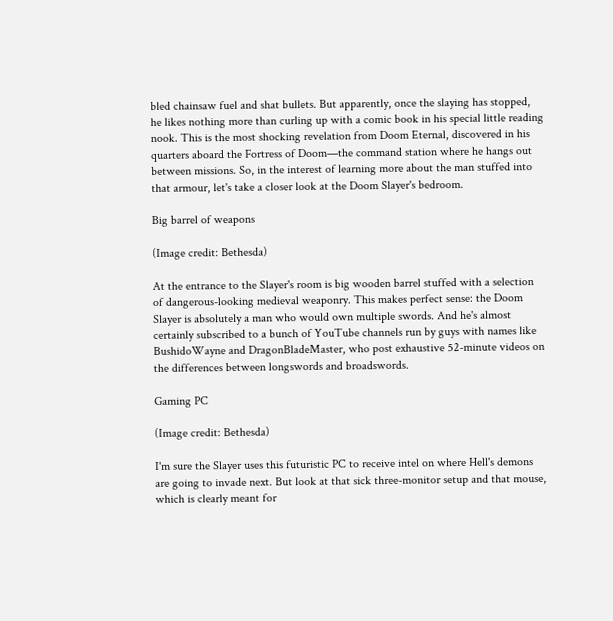bled chainsaw fuel and shat bullets. But apparently, once the slaying has stopped, he likes nothing more than curling up with a comic book in his special little reading nook. This is the most shocking revelation from Doom Eternal, discovered in his quarters aboard the Fortress of Doom—the command station where he hangs out between missions. So, in the interest of learning more about the man stuffed into that armour, let's take a closer look at the Doom Slayer's bedroom.

Big barrel of weapons

(Image credit: Bethesda)

At the entrance to the Slayer's room is big wooden barrel stuffed with a selection of dangerous-looking medieval weaponry. This makes perfect sense: the Doom Slayer is absolutely a man who would own multiple swords. And he's almost certainly subscribed to a bunch of YouTube channels run by guys with names like BushidoWayne and DragonBladeMaster, who post exhaustive 52-minute videos on the differences between longswords and broadswords.

Gaming PC

(Image credit: Bethesda)

I'm sure the Slayer uses this futuristic PC to receive intel on where Hell's demons are going to invade next. But look at that sick three-monitor setup and that mouse, which is clearly meant for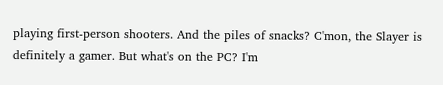playing first-person shooters. And the piles of snacks? C'mon, the Slayer is definitely a gamer. But what's on the PC? I'm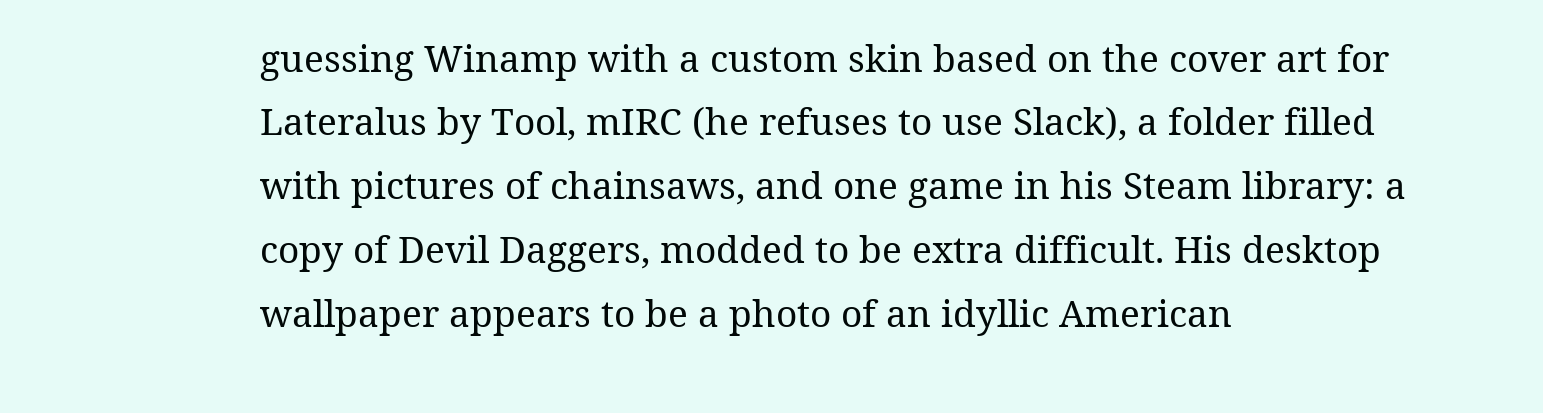guessing Winamp with a custom skin based on the cover art for Lateralus by Tool, mIRC (he refuses to use Slack), a folder filled with pictures of chainsaws, and one game in his Steam library: a copy of Devil Daggers, modded to be extra difficult. His desktop wallpaper appears to be a photo of an idyllic American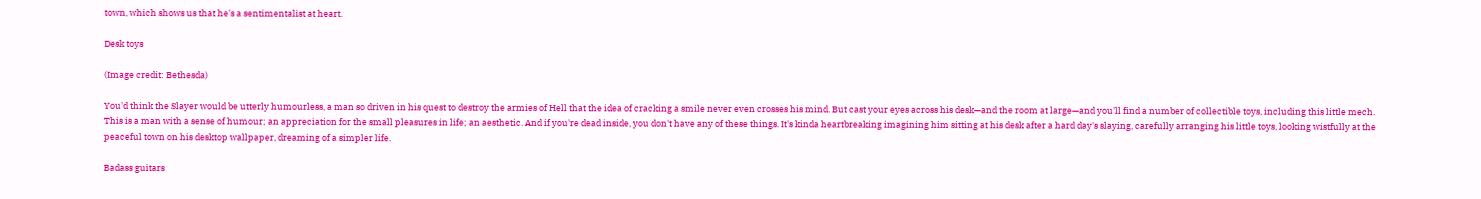town, which shows us that he's a sentimentalist at heart.

Desk toys

(Image credit: Bethesda)

You'd think the Slayer would be utterly humourless, a man so driven in his quest to destroy the armies of Hell that the idea of cracking a smile never even crosses his mind. But cast your eyes across his desk—and the room at large—and you'll find a number of collectible toys, including this little mech. This is a man with a sense of humour; an appreciation for the small pleasures in life; an aesthetic. And if you're dead inside, you don't have any of these things. It's kinda heartbreaking imagining him sitting at his desk after a hard day's slaying, carefully arranging his little toys, looking wistfully at the peaceful town on his desktop wallpaper, dreaming of a simpler life.

Badass guitars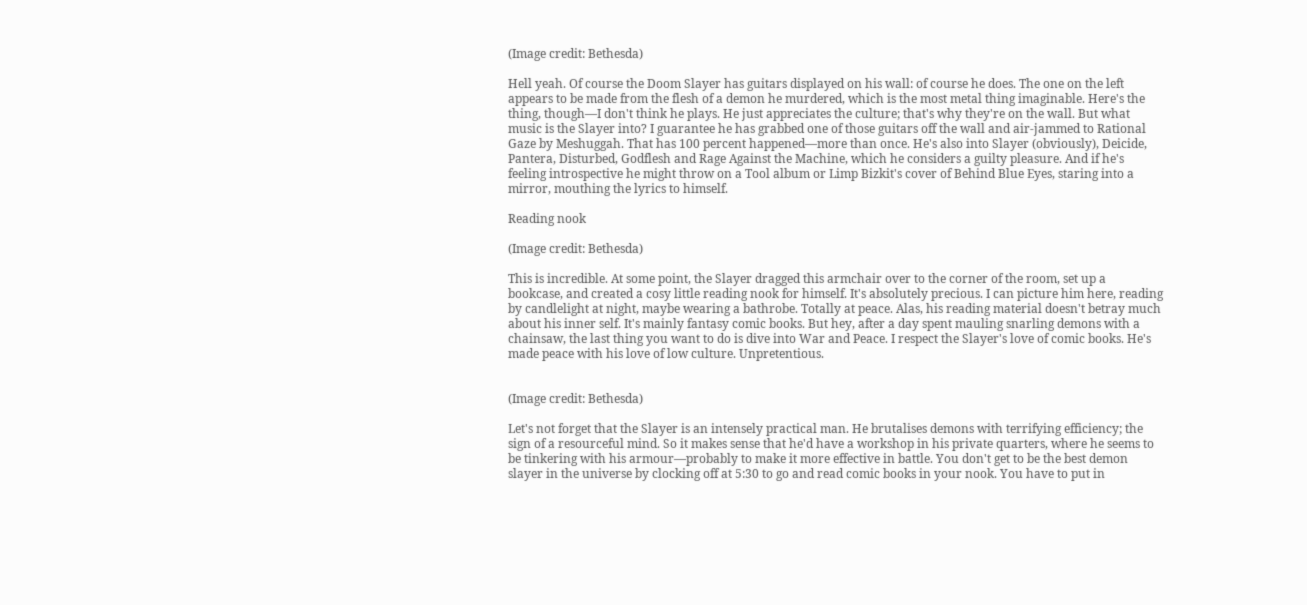(Image credit: Bethesda)

Hell yeah. Of course the Doom Slayer has guitars displayed on his wall: of course he does. The one on the left appears to be made from the flesh of a demon he murdered, which is the most metal thing imaginable. Here's the thing, though—I don't think he plays. He just appreciates the culture; that's why they're on the wall. But what music is the Slayer into? I guarantee he has grabbed one of those guitars off the wall and air-jammed to Rational Gaze by Meshuggah. That has 100 percent happened—more than once. He's also into Slayer (obviously), Deicide, Pantera, Disturbed, Godflesh and Rage Against the Machine, which he considers a guilty pleasure. And if he's feeling introspective he might throw on a Tool album or Limp Bizkit's cover of Behind Blue Eyes, staring into a mirror, mouthing the lyrics to himself.

Reading nook

(Image credit: Bethesda)

This is incredible. At some point, the Slayer dragged this armchair over to the corner of the room, set up a bookcase, and created a cosy little reading nook for himself. It's absolutely precious. I can picture him here, reading by candlelight at night, maybe wearing a bathrobe. Totally at peace. Alas, his reading material doesn't betray much about his inner self. It's mainly fantasy comic books. But hey, after a day spent mauling snarling demons with a chainsaw, the last thing you want to do is dive into War and Peace. I respect the Slayer's love of comic books. He's made peace with his love of low culture. Unpretentious.


(Image credit: Bethesda)

Let's not forget that the Slayer is an intensely practical man. He brutalises demons with terrifying efficiency; the sign of a resourceful mind. So it makes sense that he'd have a workshop in his private quarters, where he seems to be tinkering with his armour—probably to make it more effective in battle. You don't get to be the best demon slayer in the universe by clocking off at 5:30 to go and read comic books in your nook. You have to put in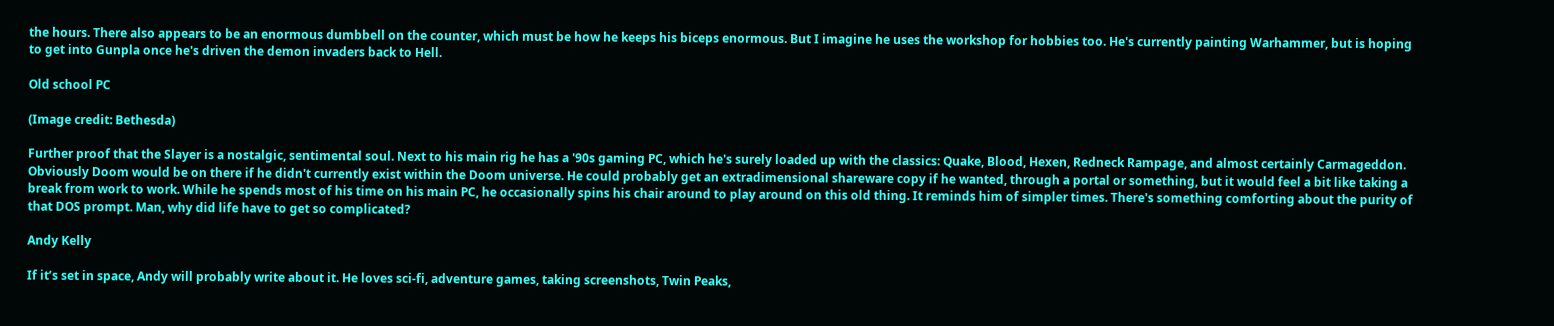the hours. There also appears to be an enormous dumbbell on the counter, which must be how he keeps his biceps enormous. But I imagine he uses the workshop for hobbies too. He's currently painting Warhammer, but is hoping to get into Gunpla once he's driven the demon invaders back to Hell.

Old school PC

(Image credit: Bethesda)

Further proof that the Slayer is a nostalgic, sentimental soul. Next to his main rig he has a '90s gaming PC, which he's surely loaded up with the classics: Quake, Blood, Hexen, Redneck Rampage, and almost certainly Carmageddon. Obviously Doom would be on there if he didn't currently exist within the Doom universe. He could probably get an extradimensional shareware copy if he wanted, through a portal or something, but it would feel a bit like taking a break from work to work. While he spends most of his time on his main PC, he occasionally spins his chair around to play around on this old thing. It reminds him of simpler times. There's something comforting about the purity of that DOS prompt. Man, why did life have to get so complicated?

Andy Kelly

If it’s set in space, Andy will probably write about it. He loves sci-fi, adventure games, taking screenshots, Twin Peaks,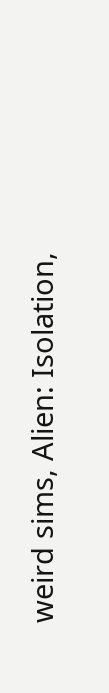weird sims, Alien: Isolation,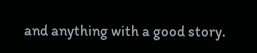and anything with a good story.